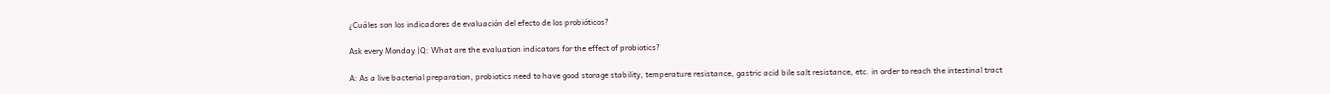¿Cuáles son los indicadores de evaluación del efecto de los probióticos?

Ask every Monday |Q: What are the evaluation indicators for the effect of probiotics?

A: As a live bacterial preparation, probiotics need to have good storage stability, temperature resistance, gastric acid bile salt resistance, etc. in order to reach the intestinal tract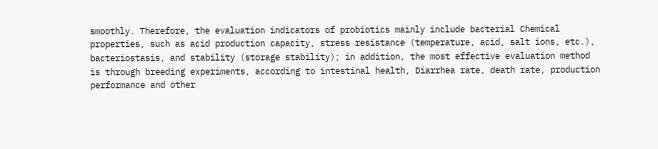smoothly. Therefore, the evaluation indicators of probiotics mainly include bacterial Chemical properties, such as acid production capacity, stress resistance (temperature, acid, salt ions, etc.), bacteriostasis, and stability (storage stability); in addition, the most effective evaluation method is through breeding experiments, according to intestinal health, Diarrhea rate, death rate, production performance and other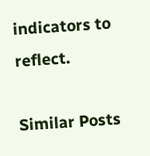indicators to reflect.

Similar Posts